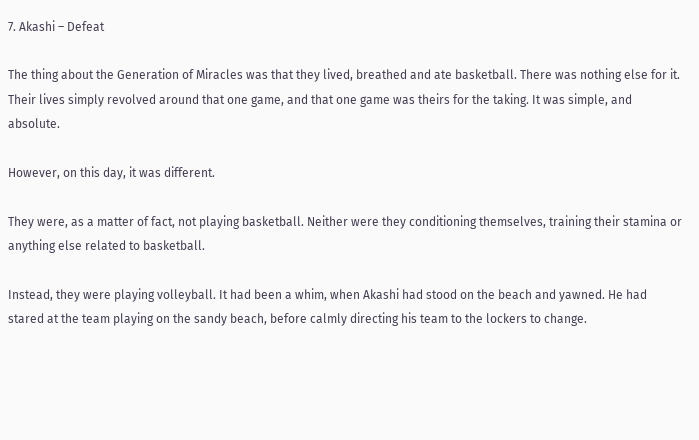7. Akashi – Defeat

The thing about the Generation of Miracles was that they lived, breathed and ate basketball. There was nothing else for it. Their lives simply revolved around that one game, and that one game was theirs for the taking. It was simple, and absolute.

However, on this day, it was different.

They were, as a matter of fact, not playing basketball. Neither were they conditioning themselves, training their stamina or anything else related to basketball.

Instead, they were playing volleyball. It had been a whim, when Akashi had stood on the beach and yawned. He had stared at the team playing on the sandy beach, before calmly directing his team to the lockers to change.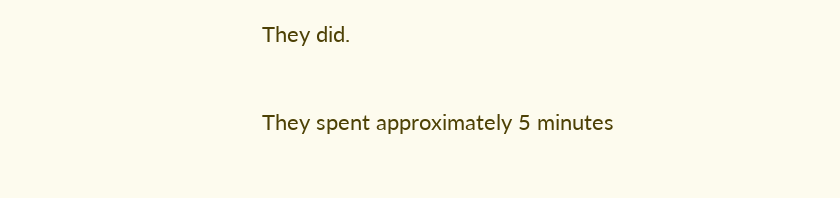They did.

They spent approximately 5 minutes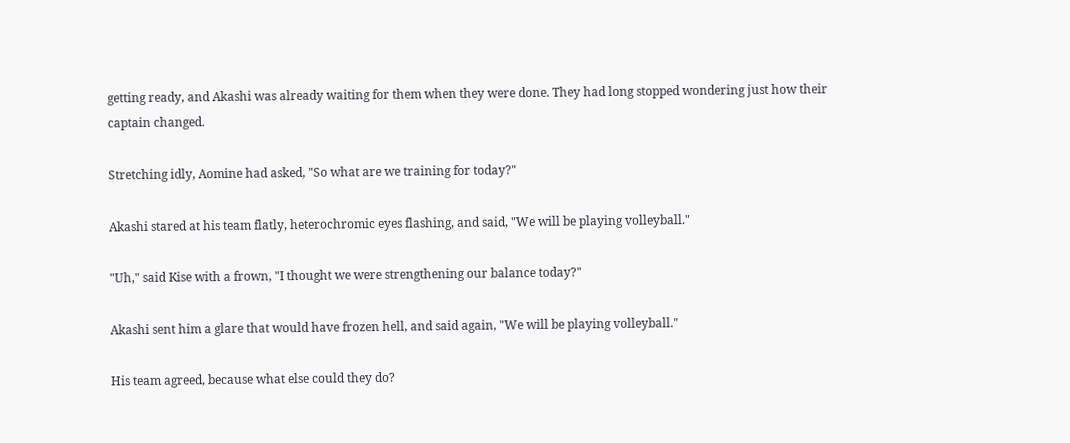getting ready, and Akashi was already waiting for them when they were done. They had long stopped wondering just how their captain changed.

Stretching idly, Aomine had asked, "So what are we training for today?"

Akashi stared at his team flatly, heterochromic eyes flashing, and said, "We will be playing volleyball."

"Uh," said Kise with a frown, "I thought we were strengthening our balance today?"

Akashi sent him a glare that would have frozen hell, and said again, "We will be playing volleyball."

His team agreed, because what else could they do?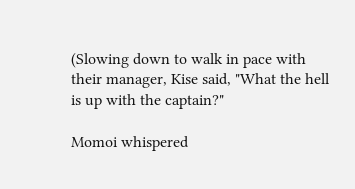(Slowing down to walk in pace with their manager, Kise said, "What the hell is up with the captain?"

Momoi whispered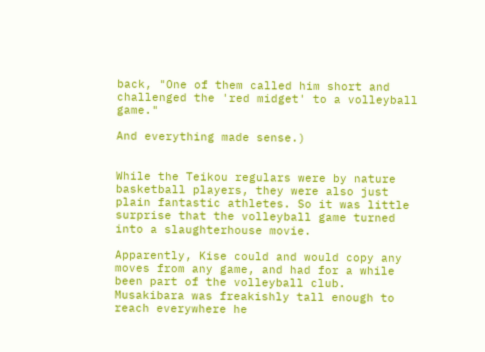back, "One of them called him short and challenged the 'red midget' to a volleyball game."

And everything made sense.)


While the Teikou regulars were by nature basketball players, they were also just plain fantastic athletes. So it was little surprise that the volleyball game turned into a slaughterhouse movie.

Apparently, Kise could and would copy any moves from any game, and had for a while been part of the volleyball club. Musakibara was freakishly tall enough to reach everywhere he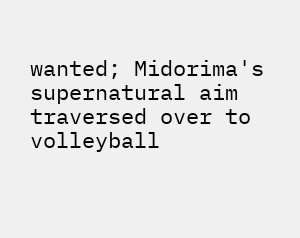wanted; Midorima's supernatural aim traversed over to volleyball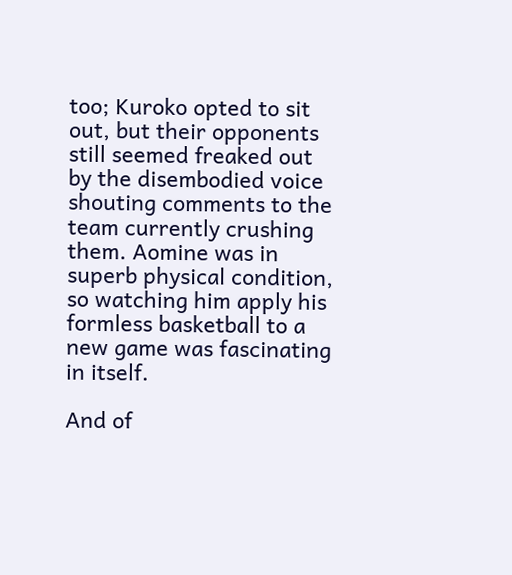too; Kuroko opted to sit out, but their opponents still seemed freaked out by the disembodied voice shouting comments to the team currently crushing them. Aomine was in superb physical condition, so watching him apply his formless basketball to a new game was fascinating in itself.

And of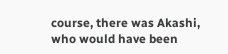course, there was Akashi, who would have been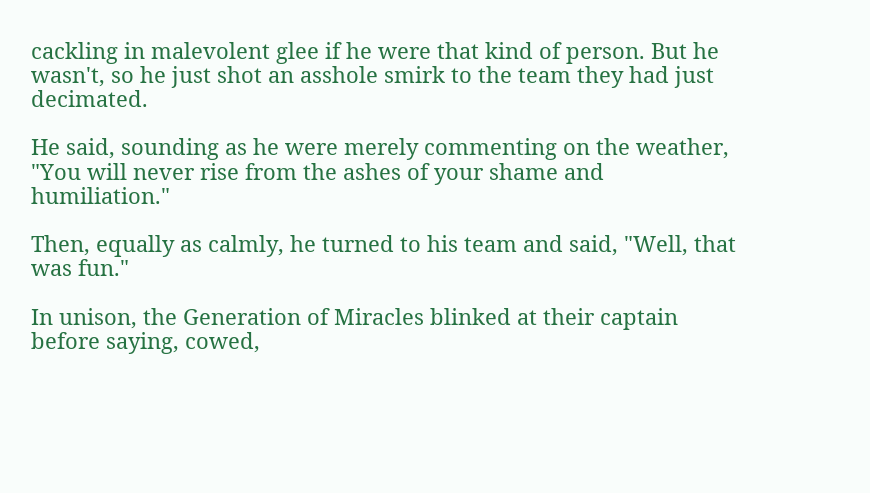cackling in malevolent glee if he were that kind of person. But he wasn't, so he just shot an asshole smirk to the team they had just decimated.

He said, sounding as he were merely commenting on the weather, "You will never rise from the ashes of your shame and humiliation."

Then, equally as calmly, he turned to his team and said, "Well, that was fun."

In unison, the Generation of Miracles blinked at their captain before saying, cowed,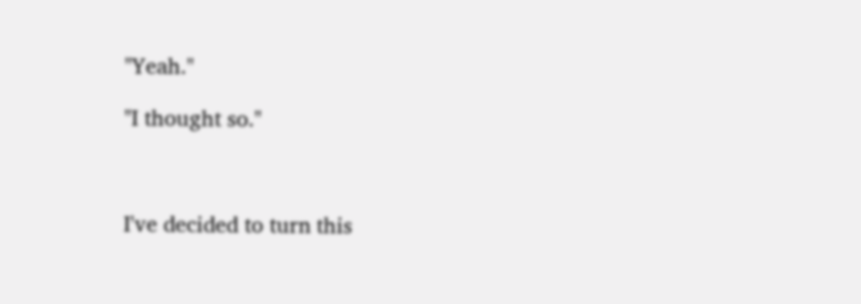"Yeah."

"I thought so."



I've decided to turn this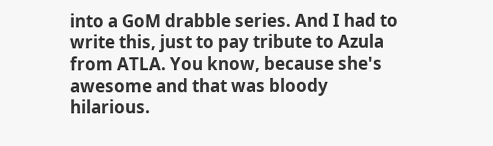into a GoM drabble series. And I had to write this, just to pay tribute to Azula from ATLA. You know, because she's awesome and that was bloody hilarious.